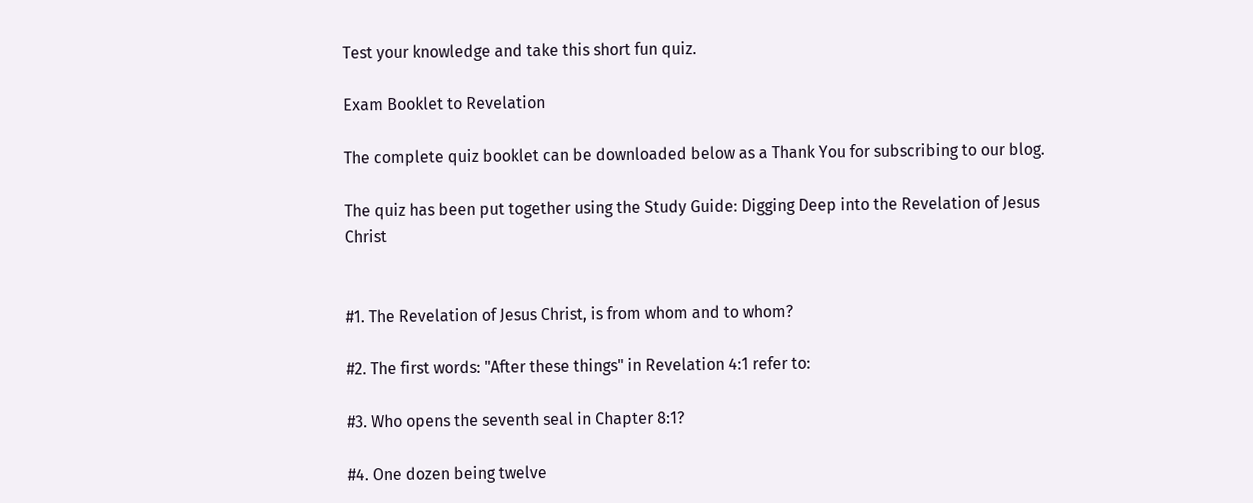Test your knowledge and take this short fun quiz.

Exam Booklet to Revelation

The complete quiz booklet can be downloaded below as a Thank You for subscribing to our blog.

The quiz has been put together using the Study Guide: Digging Deep into the Revelation of Jesus Christ


#1. The Revelation of Jesus Christ, is from whom and to whom?

#2. The first words: "After these things" in Revelation 4:1 refer to:

#3. Who opens the seventh seal in Chapter 8:1?

#4. One dozen being twelve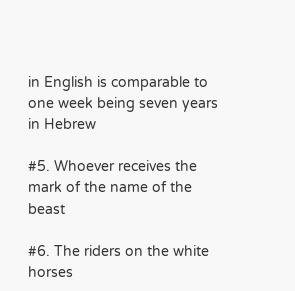in English is comparable to one week being seven years in Hebrew

#5. Whoever receives the mark of the name of the beast

#6. The riders on the white horses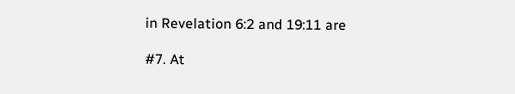in Revelation 6:2 and 19:11 are

#7. At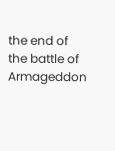the end of the battle of Armageddon